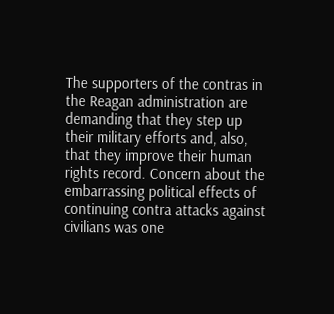The supporters of the contras in the Reagan administration are demanding that they step up their military efforts and, also, that they improve their human rights record. Concern about the embarrassing political effects of continuing contra attacks against civilians was one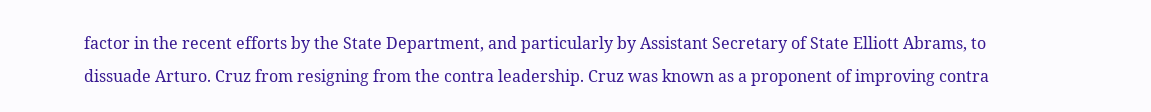factor in the recent efforts by the State Department, and particularly by Assistant Secretary of State Elliott Abrams, to dissuade Arturo. Cruz from resigning from the contra leadership. Cruz was known as a proponent of improving contra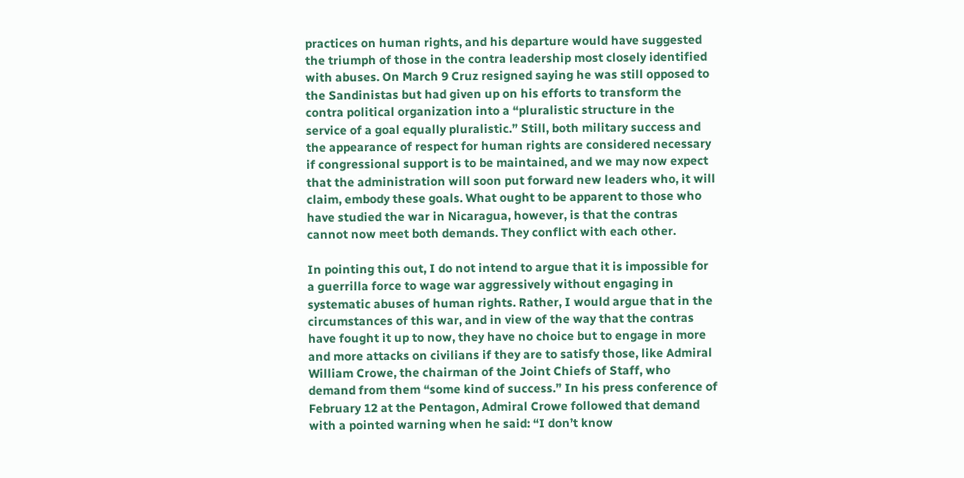practices on human rights, and his departure would have suggested the triumph of those in the contra leadership most closely identified with abuses. On March 9 Cruz resigned saying he was still opposed to the Sandinistas but had given up on his efforts to transform the contra political organization into a “pluralistic structure in the service of a goal equally pluralistic.” Still, both military success and the appearance of respect for human rights are considered necessary if congressional support is to be maintained, and we may now expect that the administration will soon put forward new leaders who, it will claim, embody these goals. What ought to be apparent to those who have studied the war in Nicaragua, however, is that the contras cannot now meet both demands. They conflict with each other.

In pointing this out, I do not intend to argue that it is impossible for a guerrilla force to wage war aggressively without engaging in systematic abuses of human rights. Rather, I would argue that in the circumstances of this war, and in view of the way that the contras have fought it up to now, they have no choice but to engage in more and more attacks on civilians if they are to satisfy those, like Admiral William Crowe, the chairman of the Joint Chiefs of Staff, who demand from them “some kind of success.” In his press conference of February 12 at the Pentagon, Admiral Crowe followed that demand with a pointed warning when he said: “I don’t know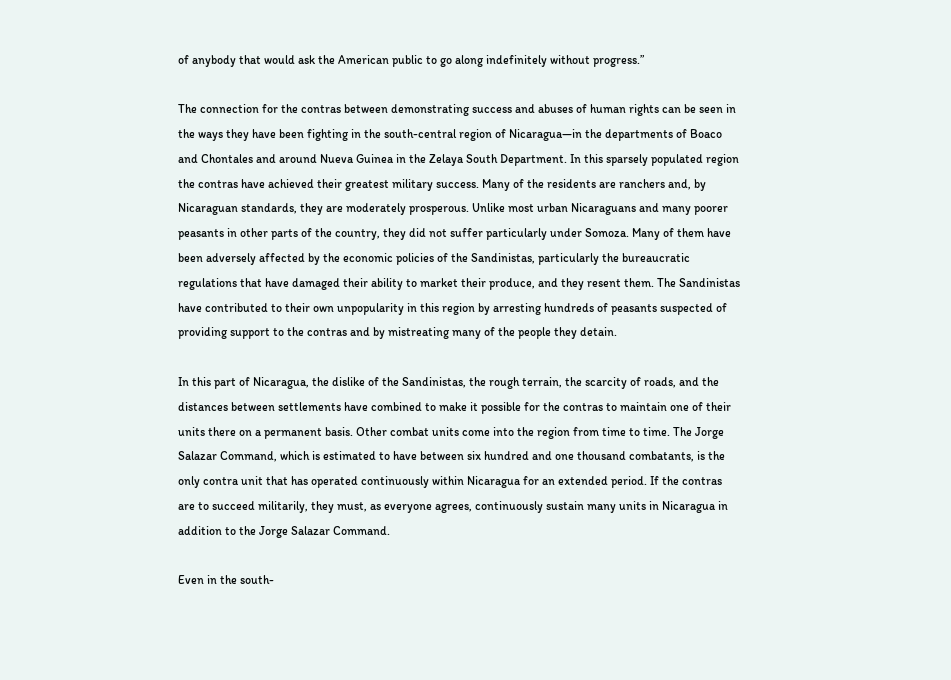of anybody that would ask the American public to go along indefinitely without progress.”

The connection for the contras between demonstrating success and abuses of human rights can be seen in the ways they have been fighting in the south-central region of Nicaragua—in the departments of Boaco and Chontales and around Nueva Guinea in the Zelaya South Department. In this sparsely populated region the contras have achieved their greatest military success. Many of the residents are ranchers and, by Nicaraguan standards, they are moderately prosperous. Unlike most urban Nicaraguans and many poorer peasants in other parts of the country, they did not suffer particularly under Somoza. Many of them have been adversely affected by the economic policies of the Sandinistas, particularly the bureaucratic regulations that have damaged their ability to market their produce, and they resent them. The Sandinistas have contributed to their own unpopularity in this region by arresting hundreds of peasants suspected of providing support to the contras and by mistreating many of the people they detain.

In this part of Nicaragua, the dislike of the Sandinistas, the rough terrain, the scarcity of roads, and the distances between settlements have combined to make it possible for the contras to maintain one of their units there on a permanent basis. Other combat units come into the region from time to time. The Jorge Salazar Command, which is estimated to have between six hundred and one thousand combatants, is the only contra unit that has operated continuously within Nicaragua for an extended period. If the contras are to succeed militarily, they must, as everyone agrees, continuously sustain many units in Nicaragua in addition to the Jorge Salazar Command.

Even in the south-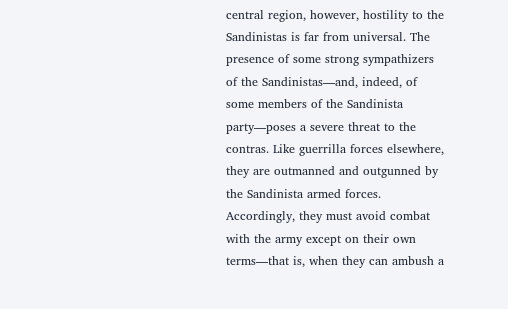central region, however, hostility to the Sandinistas is far from universal. The presence of some strong sympathizers of the Sandinistas—and, indeed, of some members of the Sandinista party—poses a severe threat to the contras. Like guerrilla forces elsewhere, they are outmanned and outgunned by the Sandinista armed forces. Accordingly, they must avoid combat with the army except on their own terms—that is, when they can ambush a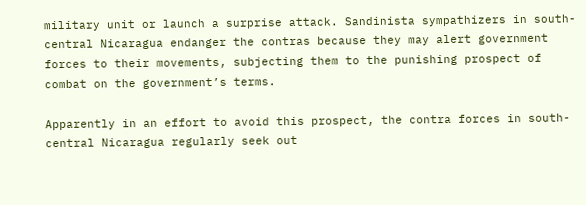military unit or launch a surprise attack. Sandinista sympathizers in south-central Nicaragua endanger the contras because they may alert government forces to their movements, subjecting them to the punishing prospect of combat on the government’s terms.

Apparently in an effort to avoid this prospect, the contra forces in south-central Nicaragua regularly seek out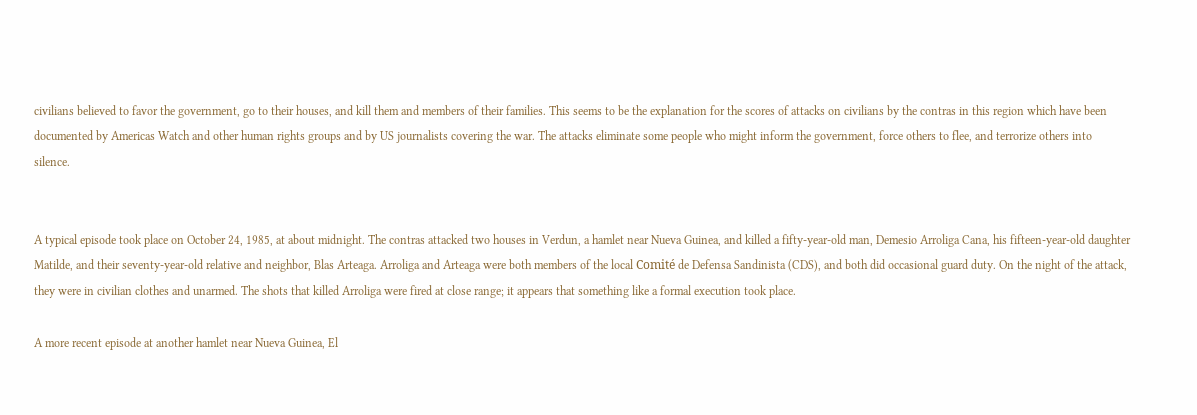civilians believed to favor the government, go to their houses, and kill them and members of their families. This seems to be the explanation for the scores of attacks on civilians by the contras in this region which have been documented by Americas Watch and other human rights groups and by US journalists covering the war. The attacks eliminate some people who might inform the government, force others to flee, and terrorize others into silence.


A typical episode took place on October 24, 1985, at about midnight. The contras attacked two houses in Verdun, a hamlet near Nueva Guinea, and killed a fifty-year-old man, Demesio Arroliga Cana, his fifteen-year-old daughter Matilde, and their seventy-year-old relative and neighbor, Blas Arteaga. Arroliga and Arteaga were both members of the local Comité de Defensa Sandinista (CDS), and both did occasional guard duty. On the night of the attack, they were in civilian clothes and unarmed. The shots that killed Arroliga were fired at close range; it appears that something like a formal execution took place.

A more recent episode at another hamlet near Nueva Guinea, El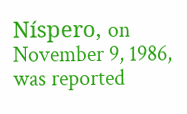Níspero, on November 9, 1986, was reported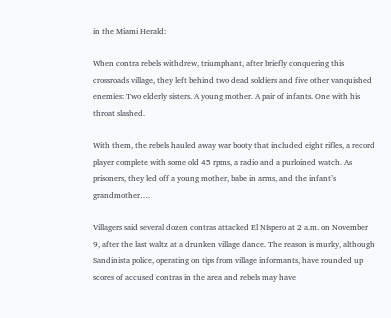in the Miami Herald:

When contra rebels withdrew, triumphant, after briefly conquering this crossroads village, they left behind two dead soldiers and five other vanquished enemies: Two elderly sisters. A young mother. A pair of infants. One with his throat slashed.

With them, the rebels hauled away war booty that included eight rifles, a record player complete with some old 45 rpms, a radio and a purloined watch. As prisoners, they led off a young mother, babe in arms, and the infant’s grandmother….

Villagers said several dozen contras attacked El Níspero at 2 a.m. on November 9, after the last waltz at a drunken village dance. The reason is murky, although Sandinista police, operating on tips from village informants, have rounded up scores of accused contras in the area and rebels may have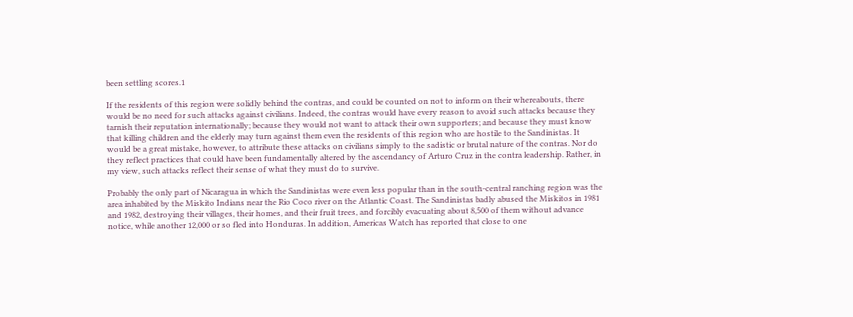been settling scores.1

If the residents of this region were solidly behind the contras, and could be counted on not to inform on their whereabouts, there would be no need for such attacks against civilians. Indeed, the contras would have every reason to avoid such attacks because they tarnish their reputation internationally; because they would not want to attack their own supporters; and because they must know that killing children and the elderly may turn against them even the residents of this region who are hostile to the Sandinistas. It would be a great mistake, however, to attribute these attacks on civilians simply to the sadistic or brutal nature of the contras. Nor do they reflect practices that could have been fundamentally altered by the ascendancy of Arturo Cruz in the contra leadership. Rather, in my view, such attacks reflect their sense of what they must do to survive.

Probably the only part of Nicaragua in which the Sandinistas were even less popular than in the south-central ranching region was the area inhabited by the Miskito Indians near the Rio Coco river on the Atlantic Coast. The Sandinistas badly abused the Miskitos in 1981 and 1982, destroying their villages, their homes, and their fruit trees, and forcibly evacuating about 8,500 of them without advance notice, while another 12,000 or so fled into Honduras. In addition, Americas Watch has reported that close to one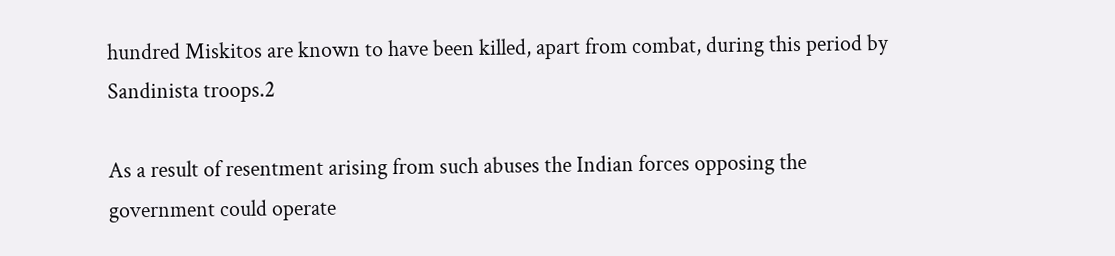hundred Miskitos are known to have been killed, apart from combat, during this period by Sandinista troops.2

As a result of resentment arising from such abuses the Indian forces opposing the government could operate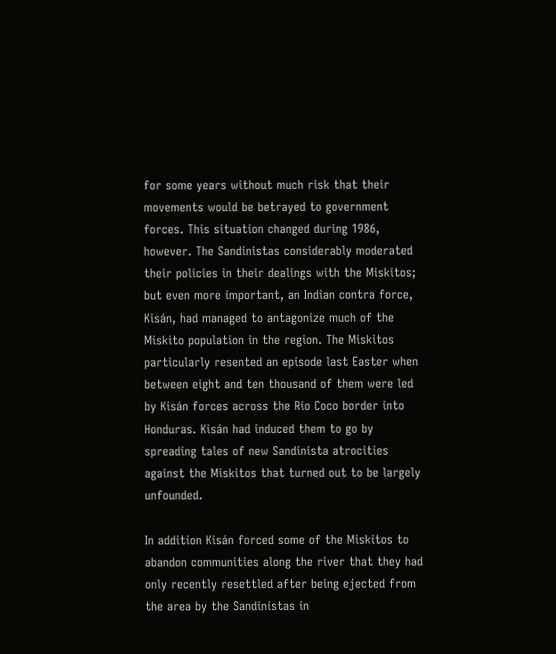for some years without much risk that their movements would be betrayed to government forces. This situation changed during 1986, however. The Sandinistas considerably moderated their policies in their dealings with the Miskitos; but even more important, an Indian contra force, Kisán, had managed to antagonize much of the Miskito population in the region. The Miskitos particularly resented an episode last Easter when between eight and ten thousand of them were led by Kisán forces across the Rio Coco border into Honduras. Kisán had induced them to go by spreading tales of new Sandinista atrocities against the Miskitos that turned out to be largely unfounded.

In addition Kisán forced some of the Miskitos to abandon communities along the river that they had only recently resettled after being ejected from the area by the Sandinistas in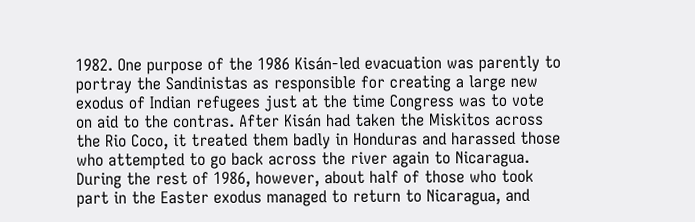1982. One purpose of the 1986 Kisán-led evacuation was parently to portray the Sandinistas as responsible for creating a large new exodus of Indian refugees just at the time Congress was to vote on aid to the contras. After Kisán had taken the Miskitos across the Rio Coco, it treated them badly in Honduras and harassed those who attempted to go back across the river again to Nicaragua. During the rest of 1986, however, about half of those who took part in the Easter exodus managed to return to Nicaragua, and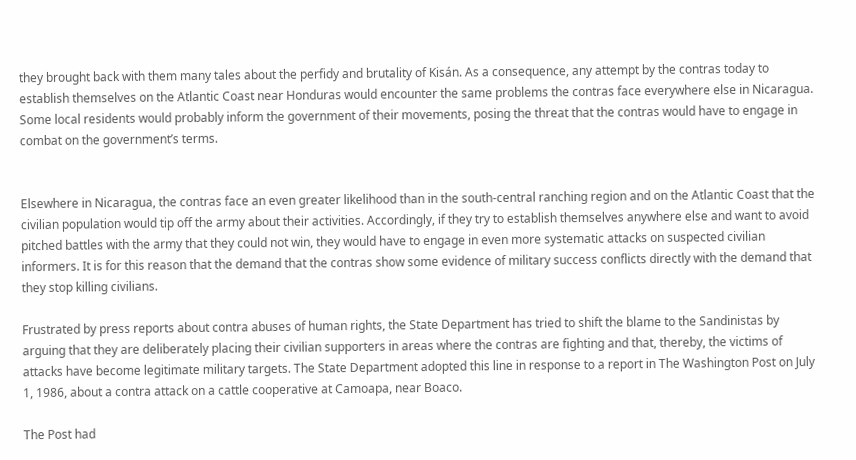they brought back with them many tales about the perfidy and brutality of Kisán. As a consequence, any attempt by the contras today to establish themselves on the Atlantic Coast near Honduras would encounter the same problems the contras face everywhere else in Nicaragua. Some local residents would probably inform the government of their movements, posing the threat that the contras would have to engage in combat on the government’s terms.


Elsewhere in Nicaragua, the contras face an even greater likelihood than in the south-central ranching region and on the Atlantic Coast that the civilian population would tip off the army about their activities. Accordingly, if they try to establish themselves anywhere else and want to avoid pitched battles with the army that they could not win, they would have to engage in even more systematic attacks on suspected civilian informers. It is for this reason that the demand that the contras show some evidence of military success conflicts directly with the demand that they stop killing civilians.

Frustrated by press reports about contra abuses of human rights, the State Department has tried to shift the blame to the Sandinistas by arguing that they are deliberately placing their civilian supporters in areas where the contras are fighting and that, thereby, the victims of attacks have become legitimate military targets. The State Department adopted this line in response to a report in The Washington Post on July 1, 1986, about a contra attack on a cattle cooperative at Camoapa, near Boaco.

The Post had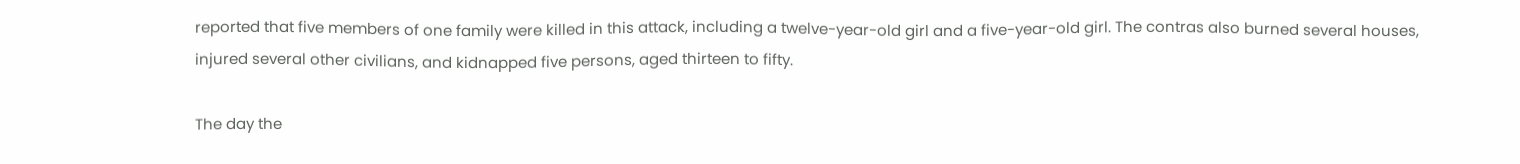reported that five members of one family were killed in this attack, including a twelve-year-old girl and a five-year-old girl. The contras also burned several houses, injured several other civilians, and kidnapped five persons, aged thirteen to fifty.

The day the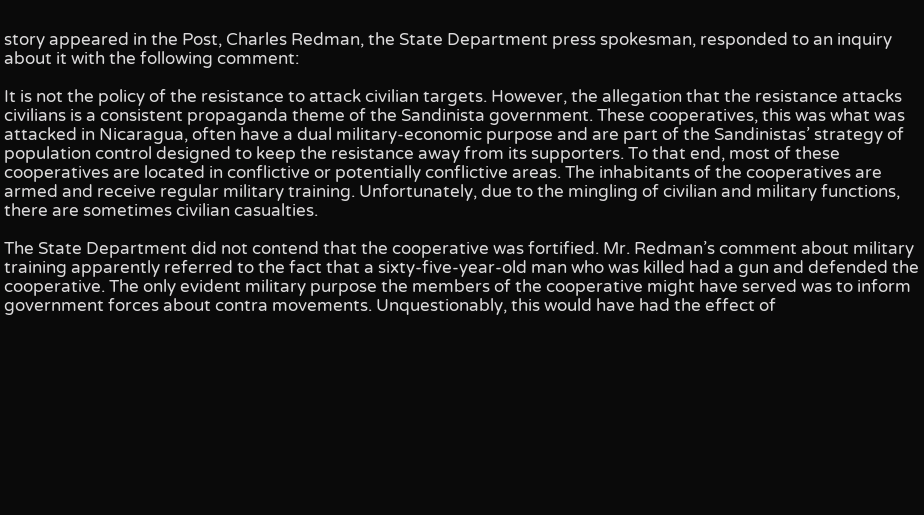story appeared in the Post, Charles Redman, the State Department press spokesman, responded to an inquiry about it with the following comment:

It is not the policy of the resistance to attack civilian targets. However, the allegation that the resistance attacks civilians is a consistent propaganda theme of the Sandinista government. These cooperatives, this was what was attacked in Nicaragua, often have a dual military-economic purpose and are part of the Sandinistas’ strategy of population control designed to keep the resistance away from its supporters. To that end, most of these cooperatives are located in conflictive or potentially conflictive areas. The inhabitants of the cooperatives are armed and receive regular military training. Unfortunately, due to the mingling of civilian and military functions, there are sometimes civilian casualties.

The State Department did not contend that the cooperative was fortified. Mr. Redman’s comment about military training apparently referred to the fact that a sixty-five-year-old man who was killed had a gun and defended the cooperative. The only evident military purpose the members of the cooperative might have served was to inform government forces about contra movements. Unquestionably, this would have had the effect of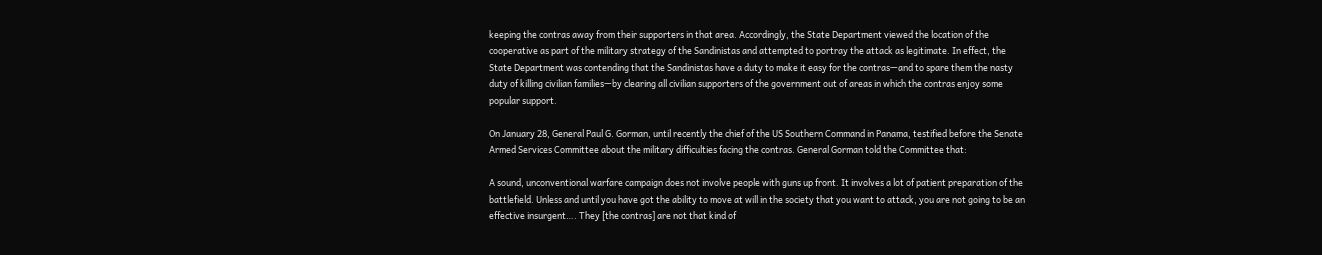keeping the contras away from their supporters in that area. Accordingly, the State Department viewed the location of the cooperative as part of the military strategy of the Sandinistas and attempted to portray the attack as legitimate. In effect, the State Department was contending that the Sandinistas have a duty to make it easy for the contras—and to spare them the nasty duty of killing civilian families—by clearing all civilian supporters of the government out of areas in which the contras enjoy some popular support.

On January 28, General Paul G. Gorman, until recently the chief of the US Southern Command in Panama, testified before the Senate Armed Services Committee about the military difficulties facing the contras. General Gorman told the Committee that:

A sound, unconventional warfare campaign does not involve people with guns up front. It involves a lot of patient preparation of the battlefield. Unless and until you have got the ability to move at will in the society that you want to attack, you are not going to be an effective insurgent…. They [the contras] are not that kind of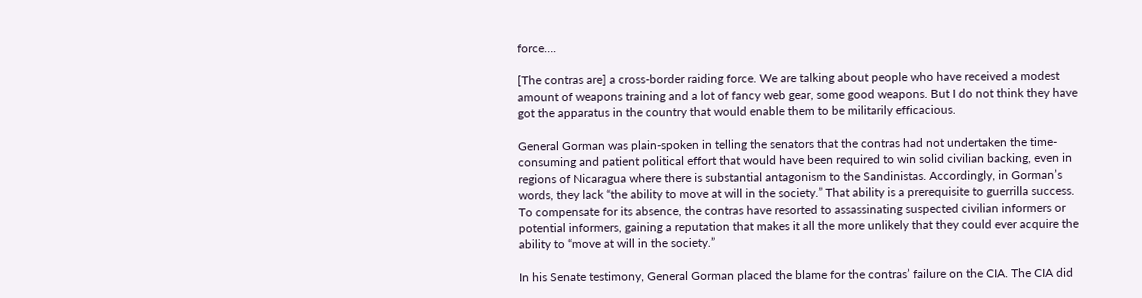force….

[The contras are] a cross-border raiding force. We are talking about people who have received a modest amount of weapons training and a lot of fancy web gear, some good weapons. But I do not think they have got the apparatus in the country that would enable them to be militarily efficacious.

General Gorman was plain-spoken in telling the senators that the contras had not undertaken the time-consuming and patient political effort that would have been required to win solid civilian backing, even in regions of Nicaragua where there is substantial antagonism to the Sandinistas. Accordingly, in Gorman’s words, they lack “the ability to move at will in the society.” That ability is a prerequisite to guerrilla success. To compensate for its absence, the contras have resorted to assassinating suspected civilian informers or potential informers, gaining a reputation that makes it all the more unlikely that they could ever acquire the ability to “move at will in the society.”

In his Senate testimony, General Gorman placed the blame for the contras’ failure on the CIA. The CIA did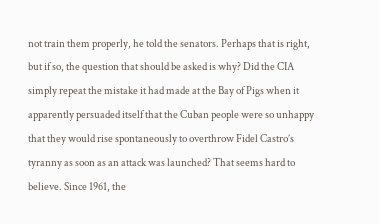not train them properly, he told the senators. Perhaps that is right, but if so, the question that should be asked is why? Did the CIA simply repeat the mistake it had made at the Bay of Pigs when it apparently persuaded itself that the Cuban people were so unhappy that they would rise spontaneously to overthrow Fidel Castro’s tyranny as soon as an attack was launched? That seems hard to believe. Since 1961, the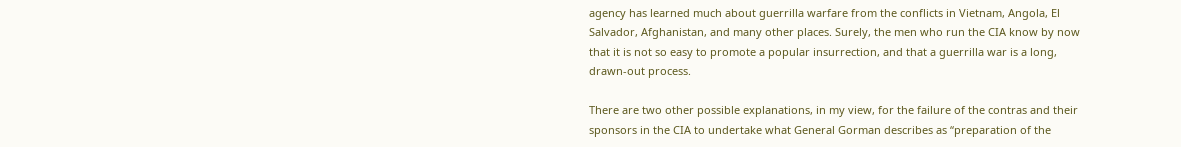agency has learned much about guerrilla warfare from the conflicts in Vietnam, Angola, El Salvador, Afghanistan, and many other places. Surely, the men who run the CIA know by now that it is not so easy to promote a popular insurrection, and that a guerrilla war is a long, drawn-out process.

There are two other possible explanations, in my view, for the failure of the contras and their sponsors in the CIA to undertake what General Gorman describes as “preparation of the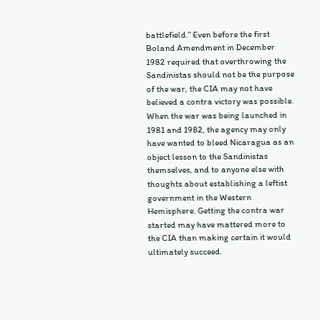battlefield.” Even before the first Boland Amendment in December 1982 required that overthrowing the Sandinistas should not be the purpose of the war, the CIA may not have believed a contra victory was possible. When the war was being launched in 1981 and 1982, the agency may only have wanted to bleed Nicaragua as an object lesson to the Sandinistas themselves, and to anyone else with thoughts about establishing a leftist government in the Western Hemisphere. Getting the contra war started may have mattered more to the CIA than making certain it would ultimately succeed.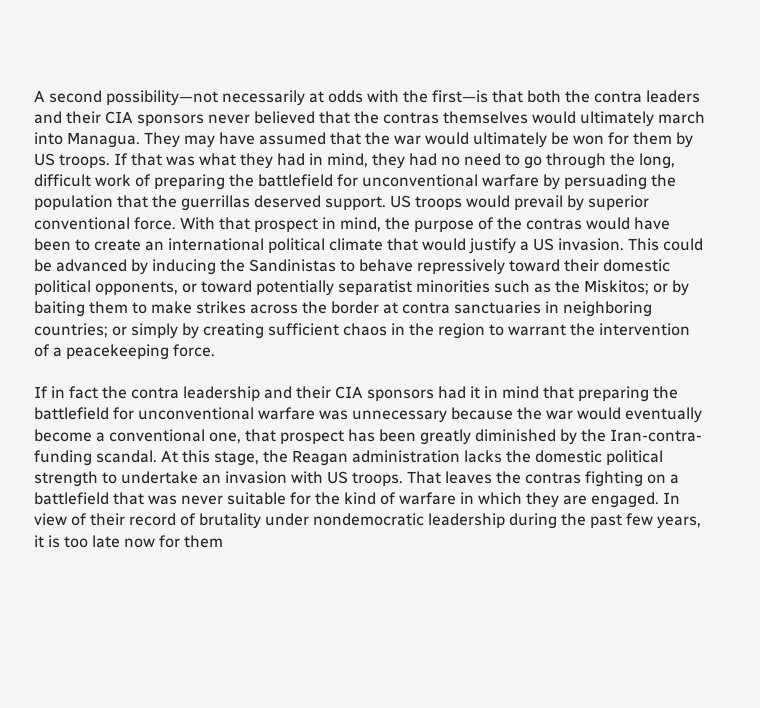A second possibility—not necessarily at odds with the first—is that both the contra leaders and their CIA sponsors never believed that the contras themselves would ultimately march into Managua. They may have assumed that the war would ultimately be won for them by US troops. If that was what they had in mind, they had no need to go through the long, difficult work of preparing the battlefield for unconventional warfare by persuading the population that the guerrillas deserved support. US troops would prevail by superior conventional force. With that prospect in mind, the purpose of the contras would have been to create an international political climate that would justify a US invasion. This could be advanced by inducing the Sandinistas to behave repressively toward their domestic political opponents, or toward potentially separatist minorities such as the Miskitos; or by baiting them to make strikes across the border at contra sanctuaries in neighboring countries; or simply by creating sufficient chaos in the region to warrant the intervention of a peacekeeping force.

If in fact the contra leadership and their CIA sponsors had it in mind that preparing the battlefield for unconventional warfare was unnecessary because the war would eventually become a conventional one, that prospect has been greatly diminished by the Iran-contra-funding scandal. At this stage, the Reagan administration lacks the domestic political strength to undertake an invasion with US troops. That leaves the contras fighting on a battlefield that was never suitable for the kind of warfare in which they are engaged. In view of their record of brutality under nondemocratic leadership during the past few years, it is too late now for them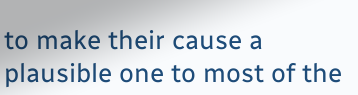to make their cause a plausible one to most of the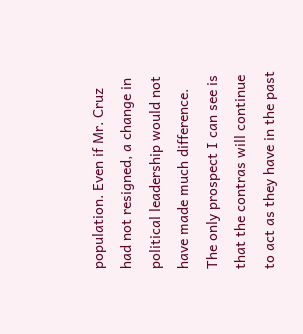population. Even if Mr. Cruz had not resigned, a change in political leadership would not have made much difference. The only prospect I can see is that the contras will continue to act as they have in the past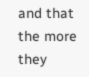and that the more they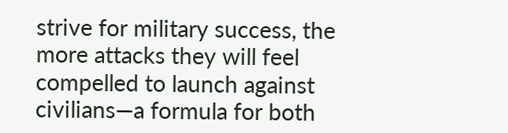strive for military success, the more attacks they will feel compelled to launch against civilians—a formula for both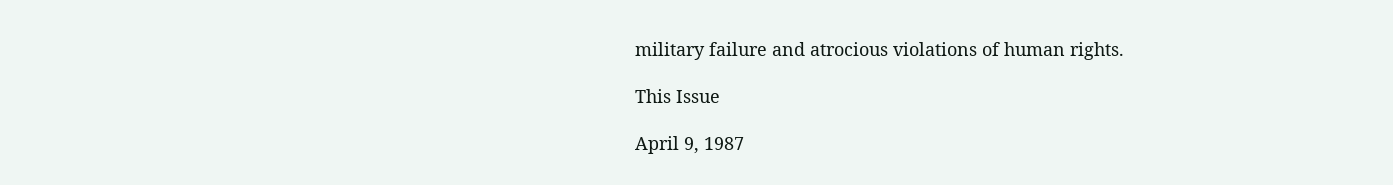military failure and atrocious violations of human rights.

This Issue

April 9, 1987